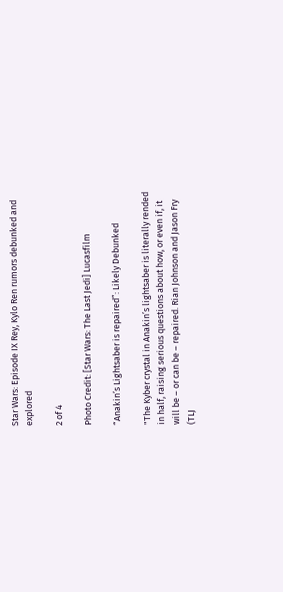Star Wars: Episode IX Rey, Kylo Ren rumors debunked and explored

2 of 4

Photo Credit: [Star Wars: The Last Jedi] Lucasfilm

“Anakin’s Lightsaber is repaired”: Likely Debunked

"The Kyber crystal in Anakin’s lightsaber is literally rended in half, raising serious questions about how, or even if, it will be – or can be – repaired. Rian Johnson and Jason Fry (TLJ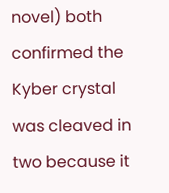novel) both confirmed the Kyber crystal was cleaved in two because it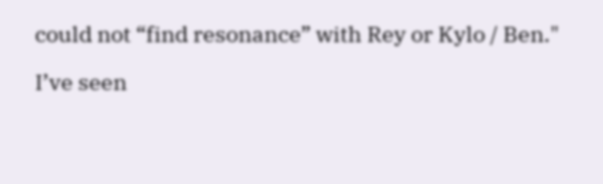could not “find resonance” with Rey or Kylo / Ben."

I’ve seen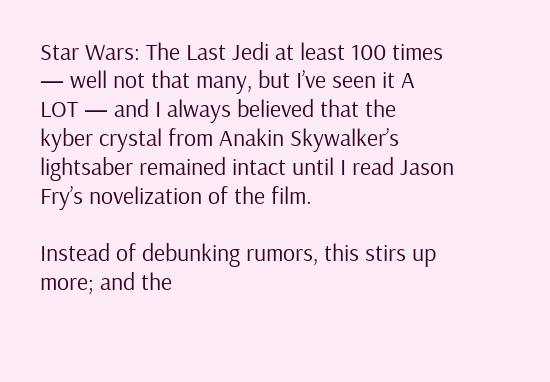Star Wars: The Last Jedi at least 100 times — well not that many, but I’ve seen it A LOT — and I always believed that the kyber crystal from Anakin Skywalker’s lightsaber remained intact until I read Jason Fry’s novelization of the film.

Instead of debunking rumors, this stirs up more; and the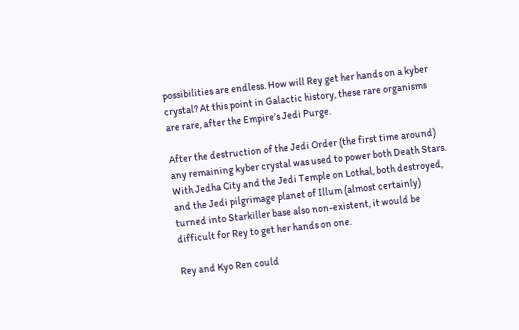possibilities are endless. How will Rey get her hands on a kyber crystal? At this point in Galactic history, these rare organisms are rare, after the Empire’s Jedi Purge.

After the destruction of the Jedi Order (the first time around) any remaining kyber crystal was used to power both Death Stars. With Jedha City and the Jedi Temple on Lothal, both destroyed, and the Jedi pilgrimage planet of Illum (almost certainly) turned into Starkiller base also non-existent, it would be difficult for Rey to get her hands on one.

Rey and Kyo Ren could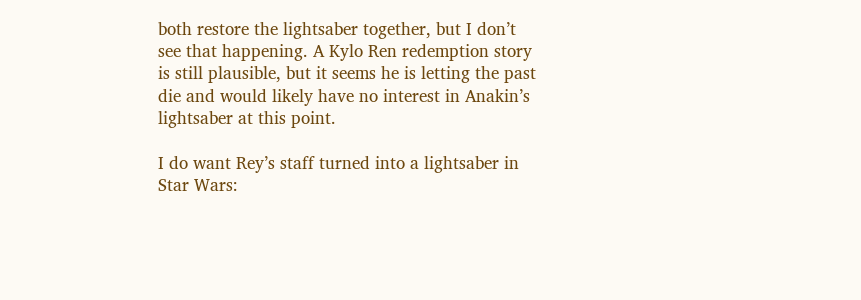both restore the lightsaber together, but I don’t see that happening. A Kylo Ren redemption story is still plausible, but it seems he is letting the past die and would likely have no interest in Anakin’s lightsaber at this point.

I do want Rey’s staff turned into a lightsaber in Star Wars: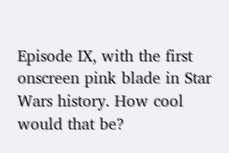Episode IX, with the first onscreen pink blade in Star Wars history. How cool would that be?